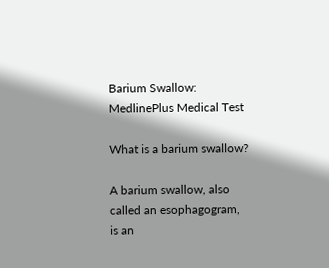Barium Swallow: MedlinePlus Medical Test

What is a barium swallow?

A barium swallow, also called an esophagogram, is an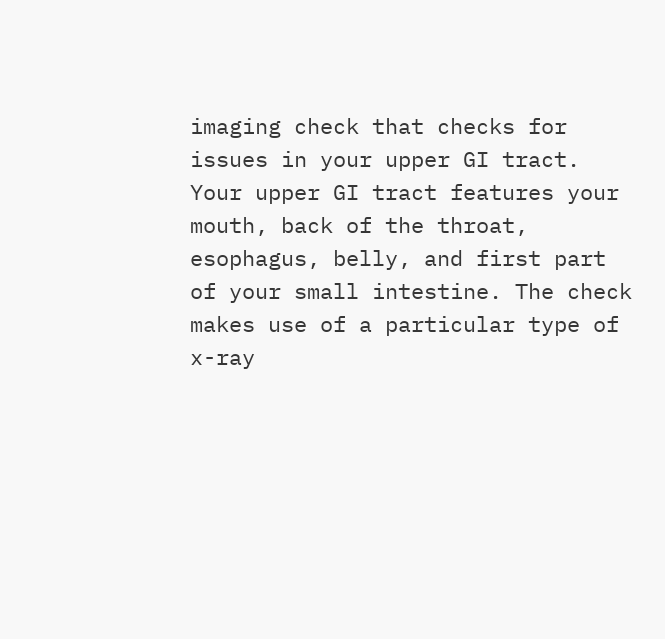imaging check that checks for issues in your upper GI tract. Your upper GI tract features your mouth, back of the throat, esophagus, belly, and first part of your small intestine. The check makes use of a particular type of x-ray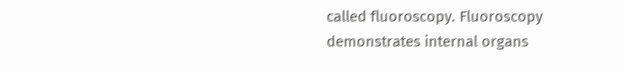called fluoroscopy. Fluoroscopy demonstrates internal organs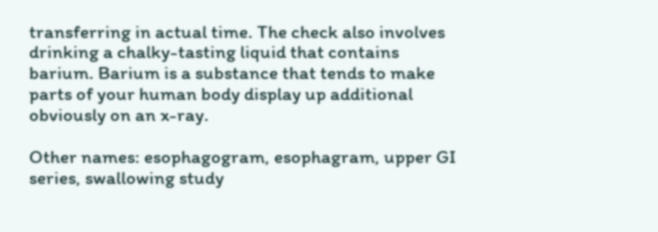transferring in actual time. The check also involves drinking a chalky-tasting liquid that contains barium. Barium is a substance that tends to make parts of your human body display up additional obviously on an x-ray.

Other names: esophagogram, esophagram, upper GI series, swallowing study